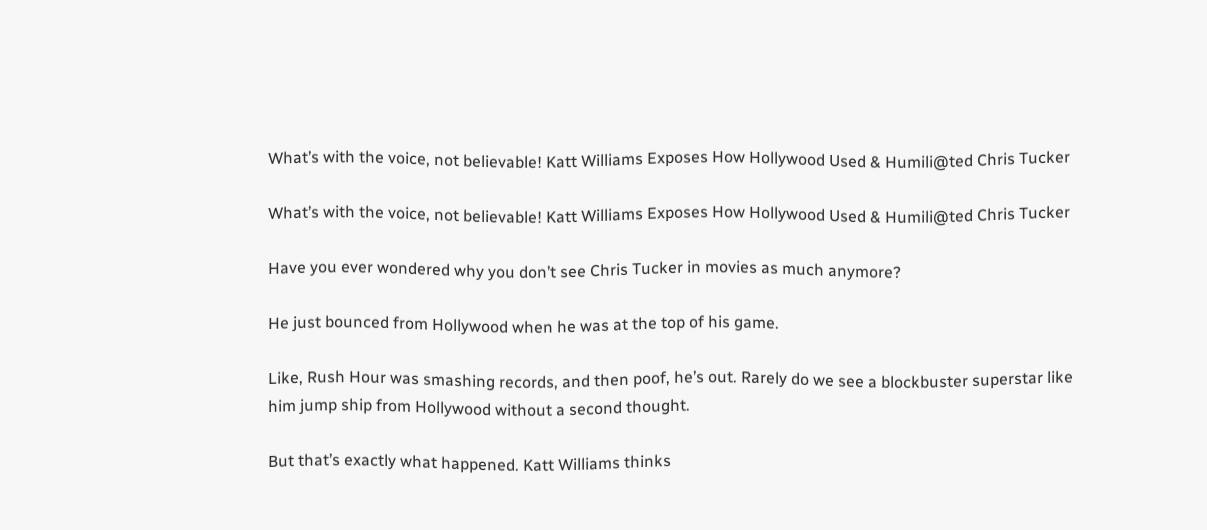What’s with the voice, not believable! Katt Williams Exposes How Hollywood Used & Humili@ted Chris Tucker

What’s with the voice, not believable! Katt Williams Exposes How Hollywood Used & Humili@ted Chris Tucker

Have you ever wondered why you don’t see Chris Tucker in movies as much anymore?

He just bounced from Hollywood when he was at the top of his game.

Like, Rush Hour was smashing records, and then poof, he’s out. Rarely do we see a blockbuster superstar like him jump ship from Hollywood without a second thought.

But that’s exactly what happened. Katt Williams thinks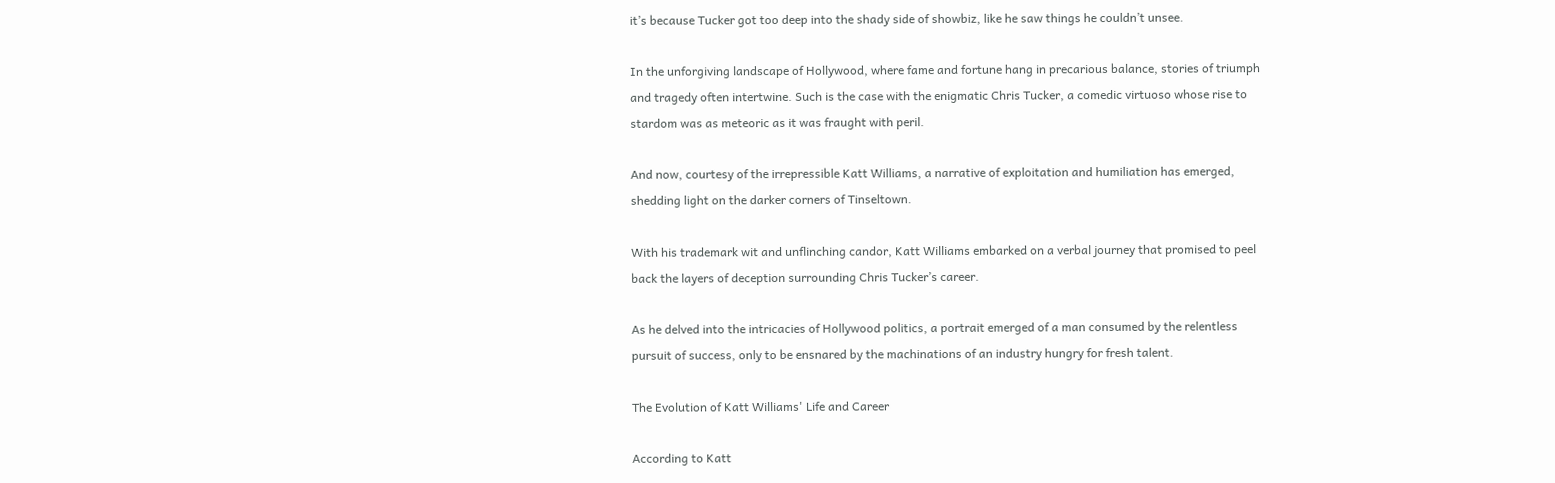it’s because Tucker got too deep into the shady side of showbiz, like he saw things he couldn’t unsee.

In the unforgiving landscape of Hollywood, where fame and fortune hang in precarious balance, stories of triumph and tragedy often intertwine. Such is the case with the enigmatic Chris Tucker, a comedic virtuoso whose rise to stardom was as meteoric as it was fraught with peril.

And now, courtesy of the irrepressible Katt Williams, a narrative of exploitation and humiliation has emerged, shedding light on the darker corners of Tinseltown.

With his trademark wit and unflinching candor, Katt Williams embarked on a verbal journey that promised to peel back the layers of deception surrounding Chris Tucker’s career.

As he delved into the intricacies of Hollywood politics, a portrait emerged of a man consumed by the relentless pursuit of success, only to be ensnared by the machinations of an industry hungry for fresh talent.

The Evolution of Katt Williams' Life and Career

According to Katt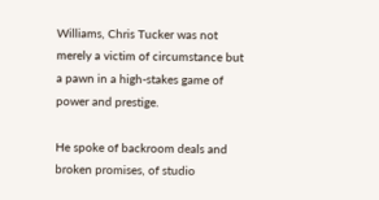Williams, Chris Tucker was not merely a victim of circumstance but a pawn in a high-stakes game of power and prestige.

He spoke of backroom deals and broken promises, of studio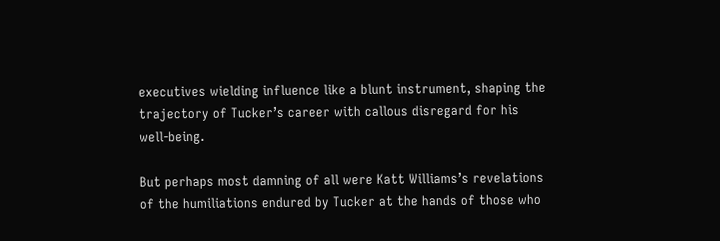executives wielding influence like a blunt instrument, shaping the trajectory of Tucker’s career with callous disregard for his well-being.

But perhaps most damning of all were Katt Williams’s revelations of the humiliations endured by Tucker at the hands of those who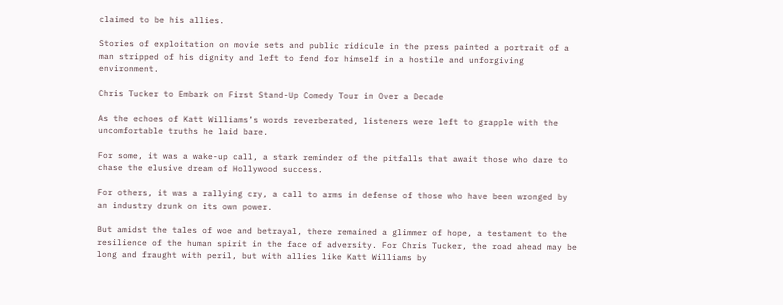claimed to be his allies.

Stories of exploitation on movie sets and public ridicule in the press painted a portrait of a man stripped of his dignity and left to fend for himself in a hostile and unforgiving environment.

Chris Tucker to Embark on First Stand-Up Comedy Tour in Over a Decade

As the echoes of Katt Williams’s words reverberated, listeners were left to grapple with the uncomfortable truths he laid bare.

For some, it was a wake-up call, a stark reminder of the pitfalls that await those who dare to chase the elusive dream of Hollywood success.

For others, it was a rallying cry, a call to arms in defense of those who have been wronged by an industry drunk on its own power.

But amidst the tales of woe and betrayal, there remained a glimmer of hope, a testament to the resilience of the human spirit in the face of adversity. For Chris Tucker, the road ahead may be long and fraught with peril, but with allies like Katt Williams by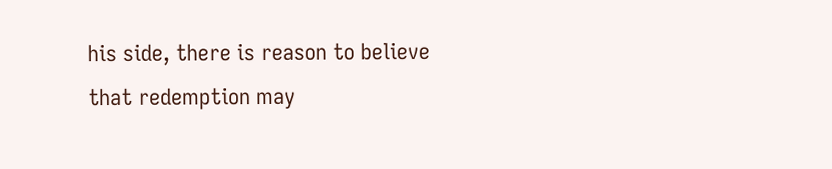his side, there is reason to believe that redemption may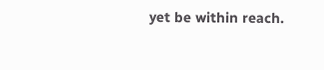yet be within reach.